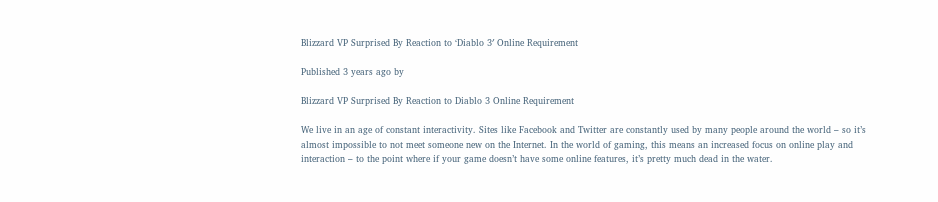Blizzard VP Surprised By Reaction to ‘Diablo 3′ Online Requirement

Published 3 years ago by

Blizzard VP Surprised By Reaction to Diablo 3 Online Requirement

We live in an age of constant interactivity. Sites like Facebook and Twitter are constantly used by many people around the world – so it’s almost impossible to not meet someone new on the Internet. In the world of gaming, this means an increased focus on online play and interaction – to the point where if your game doesn’t have some online features, it’s pretty much dead in the water.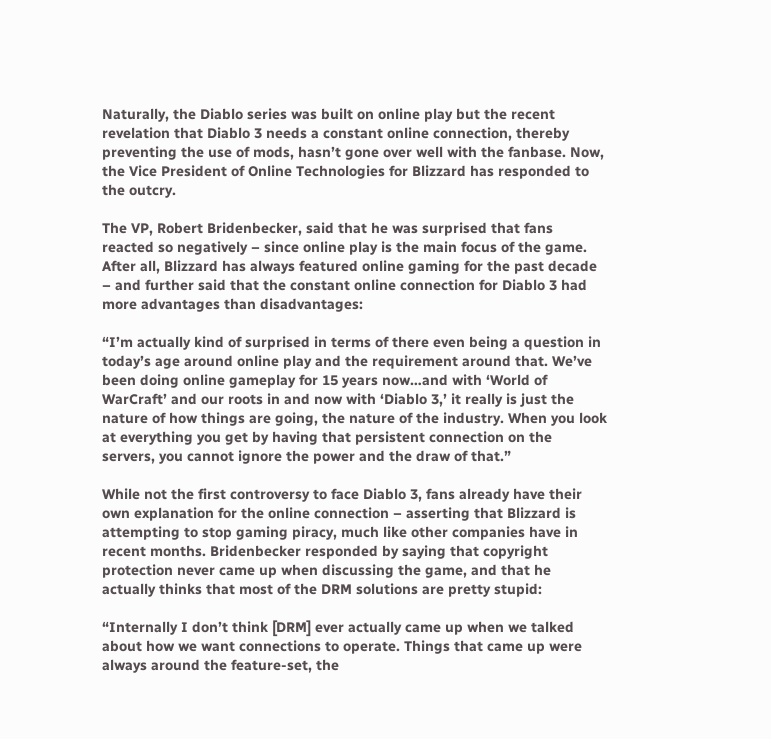Naturally, the Diablo series was built on online play but the recent revelation that Diablo 3 needs a constant online connection, thereby preventing the use of mods, hasn’t gone over well with the fanbase. Now, the Vice President of Online Technologies for Blizzard has responded to the outcry.

The VP, Robert Bridenbecker, said that he was surprised that fans reacted so negatively – since online play is the main focus of the game. After all, Blizzard has always featured online gaming for the past decade – and further said that the constant online connection for Diablo 3 had more advantages than disadvantages:

“I’m actually kind of surprised in terms of there even being a question in today’s age around online play and the requirement around that. We’ve been doing online gameplay for 15 years now…and with ‘World of WarCraft’ and our roots in and now with ‘Diablo 3,’ it really is just the nature of how things are going, the nature of the industry. When you look at everything you get by having that persistent connection on the servers, you cannot ignore the power and the draw of that.”

While not the first controversy to face Diablo 3, fans already have their own explanation for the online connection – asserting that Blizzard is attempting to stop gaming piracy, much like other companies have in recent months. Bridenbecker responded by saying that copyright protection never came up when discussing the game, and that he actually thinks that most of the DRM solutions are pretty stupid:

“Internally I don’t think [DRM] ever actually came up when we talked about how we want connections to operate. Things that came up were always around the feature-set, the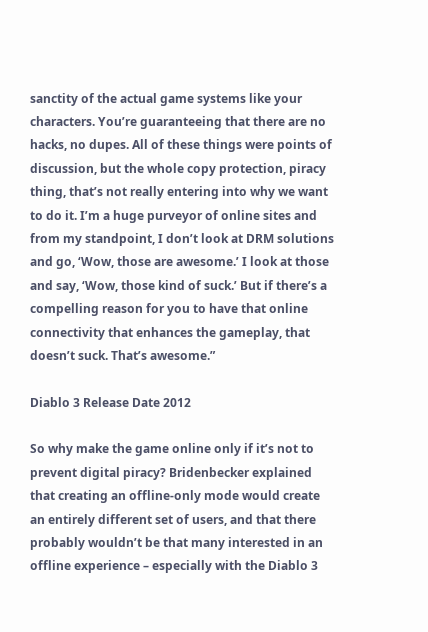sanctity of the actual game systems like your characters. You’re guaranteeing that there are no hacks, no dupes. All of these things were points of discussion, but the whole copy protection, piracy thing, that’s not really entering into why we want to do it. I’m a huge purveyor of online sites and from my standpoint, I don’t look at DRM solutions and go, ‘Wow, those are awesome.’ I look at those and say, ‘Wow, those kind of suck.’ But if there’s a compelling reason for you to have that online connectivity that enhances the gameplay, that doesn’t suck. That’s awesome.”

Diablo 3 Release Date 2012

So why make the game online only if it’s not to prevent digital piracy? Bridenbecker explained that creating an offline-only mode would create an entirely different set of users, and that there probably wouldn’t be that many interested in an offline experience – especially with the Diablo 3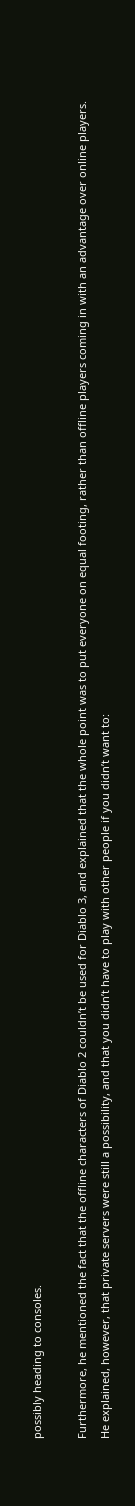possibly heading to consoles.

Furthermore, he mentioned the fact that the offline characters of Diablo 2 couldn’t be used for Diablo 3, and explained that the whole point was to put everyone on equal footing, rather than offline players coming in with an advantage over online players. He explained, however, that private servers were still a possibility, and that you didn’t have to play with other people if you didn’t want to: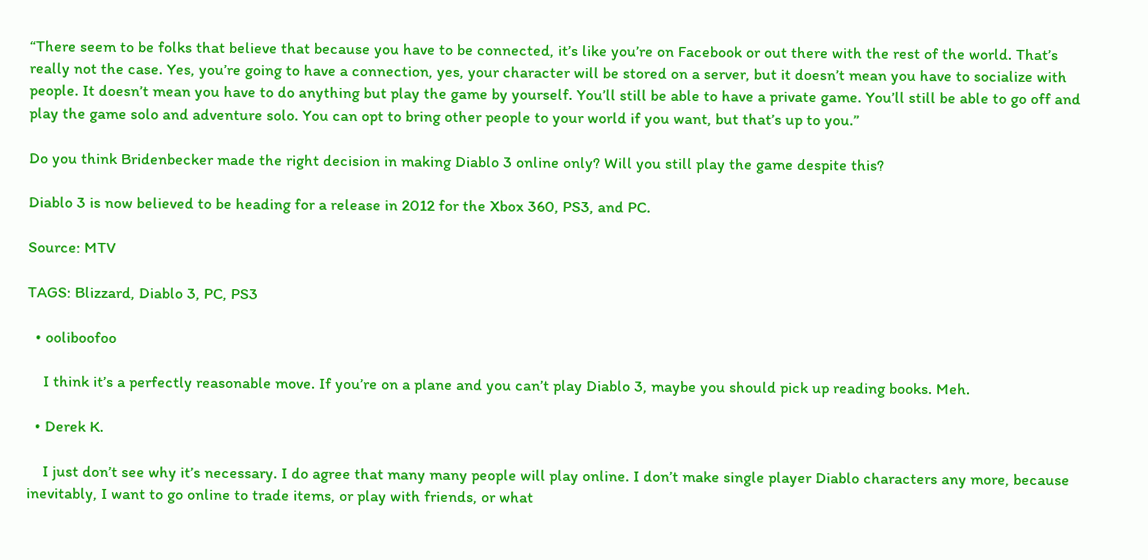“There seem to be folks that believe that because you have to be connected, it’s like you’re on Facebook or out there with the rest of the world. That’s really not the case. Yes, you’re going to have a connection, yes, your character will be stored on a server, but it doesn’t mean you have to socialize with people. It doesn’t mean you have to do anything but play the game by yourself. You’ll still be able to have a private game. You’ll still be able to go off and play the game solo and adventure solo. You can opt to bring other people to your world if you want, but that’s up to you.”

Do you think Bridenbecker made the right decision in making Diablo 3 online only? Will you still play the game despite this?

Diablo 3 is now believed to be heading for a release in 2012 for the Xbox 360, PS3, and PC.

Source: MTV

TAGS: Blizzard, Diablo 3, PC, PS3

  • ooliboofoo

    I think it’s a perfectly reasonable move. If you’re on a plane and you can’t play Diablo 3, maybe you should pick up reading books. Meh.

  • Derek K.

    I just don’t see why it’s necessary. I do agree that many many people will play online. I don’t make single player Diablo characters any more, because inevitably, I want to go online to trade items, or play with friends, or what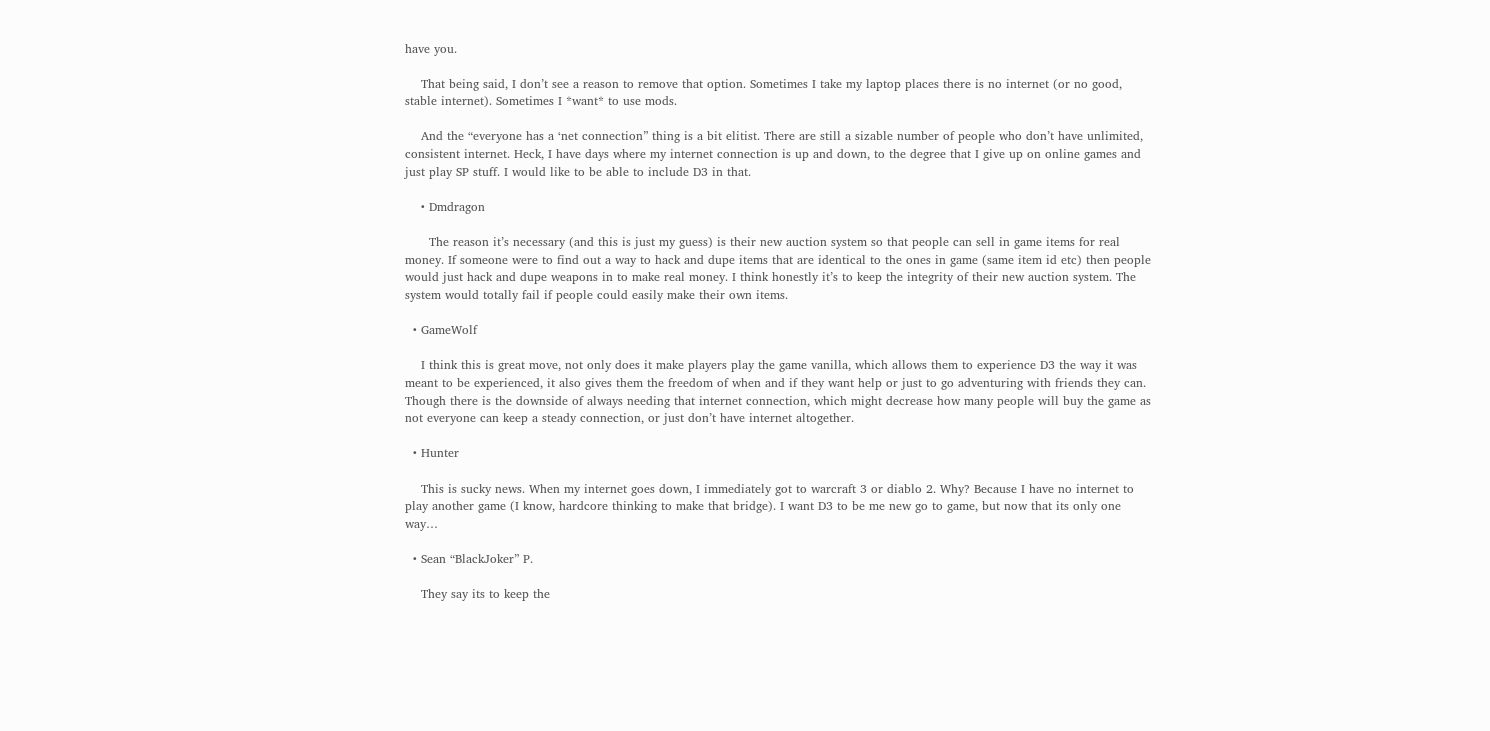have you.

    That being said, I don’t see a reason to remove that option. Sometimes I take my laptop places there is no internet (or no good, stable internet). Sometimes I *want* to use mods.

    And the “everyone has a ‘net connection” thing is a bit elitist. There are still a sizable number of people who don’t have unlimited, consistent internet. Heck, I have days where my internet connection is up and down, to the degree that I give up on online games and just play SP stuff. I would like to be able to include D3 in that.

    • Dmdragon

      The reason it’s necessary (and this is just my guess) is their new auction system so that people can sell in game items for real money. If someone were to find out a way to hack and dupe items that are identical to the ones in game (same item id etc) then people would just hack and dupe weapons in to make real money. I think honestly it’s to keep the integrity of their new auction system. The system would totally fail if people could easily make their own items.

  • GameWolf

    I think this is great move, not only does it make players play the game vanilla, which allows them to experience D3 the way it was meant to be experienced, it also gives them the freedom of when and if they want help or just to go adventuring with friends they can. Though there is the downside of always needing that internet connection, which might decrease how many people will buy the game as not everyone can keep a steady connection, or just don’t have internet altogether.

  • Hunter

    This is sucky news. When my internet goes down, I immediately got to warcraft 3 or diablo 2. Why? Because I have no internet to play another game (I know, hardcore thinking to make that bridge). I want D3 to be me new go to game, but now that its only one way…

  • Sean “BlackJoker” P.

    They say its to keep the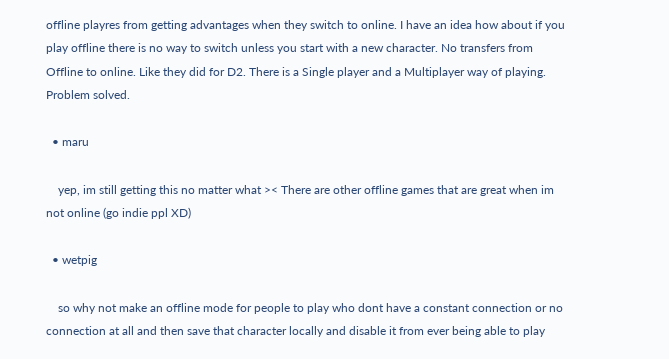offline playres from getting advantages when they switch to online. I have an idea how about if you play offline there is no way to switch unless you start with a new character. No transfers from Offline to online. Like they did for D2. There is a Single player and a Multiplayer way of playing. Problem solved.

  • maru

    yep, im still getting this no matter what >< There are other offline games that are great when im not online (go indie ppl XD)

  • wetpig

    so why not make an offline mode for people to play who dont have a constant connection or no connection at all and then save that character locally and disable it from ever being able to play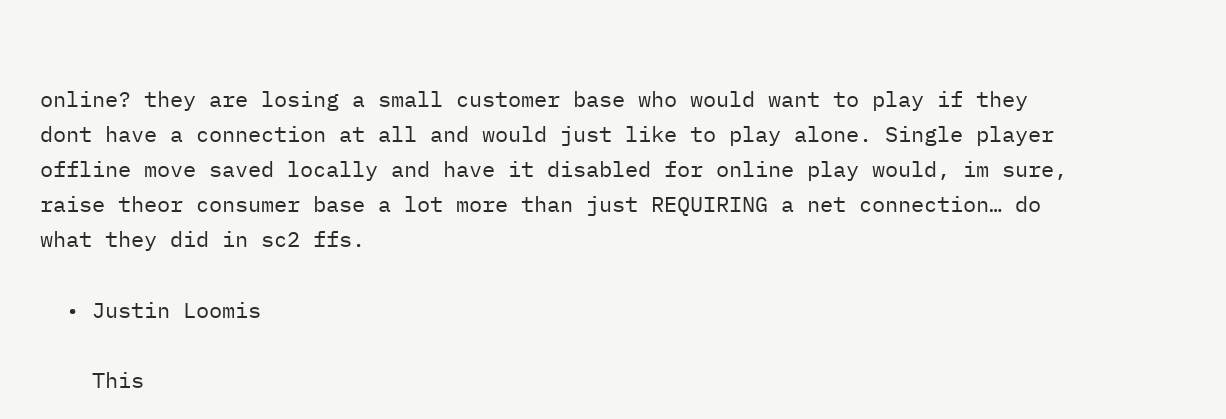online? they are losing a small customer base who would want to play if they dont have a connection at all and would just like to play alone. Single player offline move saved locally and have it disabled for online play would, im sure, raise theor consumer base a lot more than just REQUIRING a net connection… do what they did in sc2 ffs.

  • Justin Loomis

    This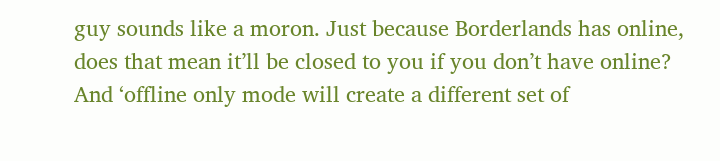guy sounds like a moron. Just because Borderlands has online, does that mean it’ll be closed to you if you don’t have online? And ‘offline only mode will create a different set of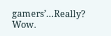gamers’…Really? Wow.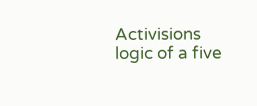Activisions logic of a five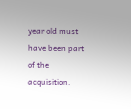year old must have been part of the acquisition.